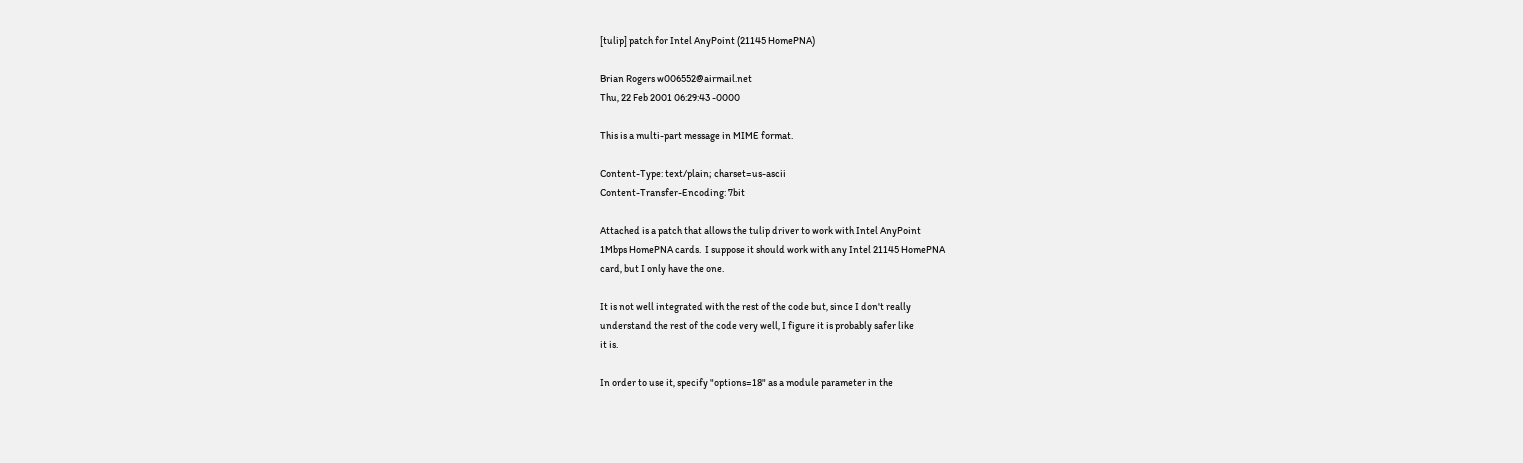[tulip] patch for Intel AnyPoint (21145 HomePNA)

Brian Rogers w006552@airmail.net
Thu, 22 Feb 2001 06:29:43 -0000

This is a multi-part message in MIME format.

Content-Type: text/plain; charset=us-ascii
Content-Transfer-Encoding: 7bit

Attached is a patch that allows the tulip driver to work with Intel AnyPoint
1Mbps HomePNA cards.  I suppose it should work with any Intel 21145 HomePNA
card, but I only have the one.

It is not well integrated with the rest of the code but, since I don't really
understand the rest of the code very well, I figure it is probably safer like
it is.

In order to use it, specify "options=18" as a module parameter in the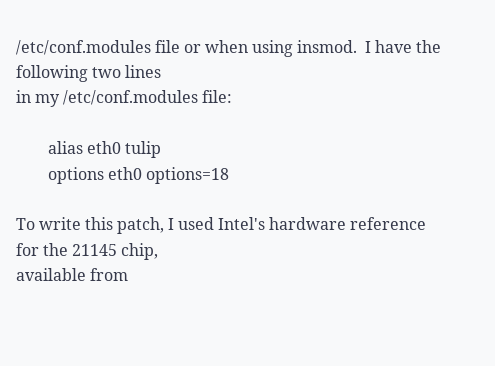/etc/conf.modules file or when using insmod.  I have the following two lines
in my /etc/conf.modules file:

        alias eth0 tulip
        options eth0 options=18

To write this patch, I used Intel's hardware reference for the 21145 chip,
available from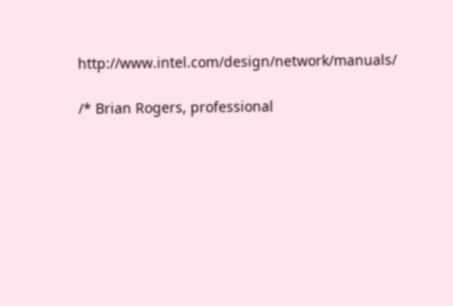http://www.intel.com/design/network/manuals/

/* Brian Rogers, professional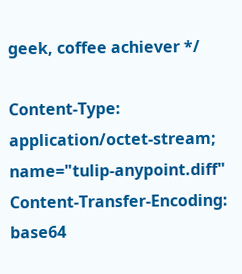geek, coffee achiever */

Content-Type: application/octet-stream; name="tulip-anypoint.diff"
Content-Transfer-Encoding: base64